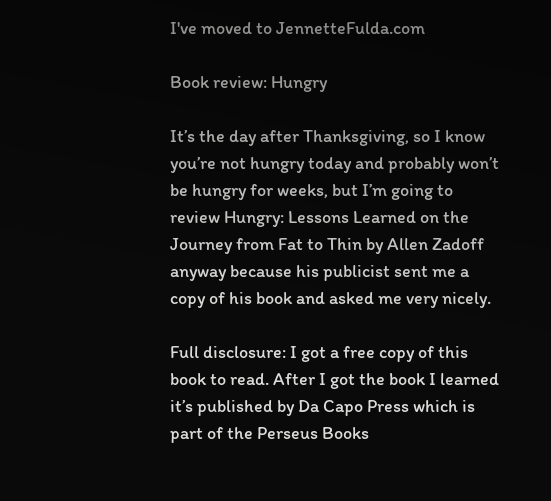I've moved to JennetteFulda.com

Book review: Hungry

It’s the day after Thanksgiving, so I know you’re not hungry today and probably won’t be hungry for weeks, but I’m going to review Hungry: Lessons Learned on the Journey from Fat to Thin by Allen Zadoff anyway because his publicist sent me a copy of his book and asked me very nicely.

Full disclosure: I got a free copy of this book to read. After I got the book I learned it’s published by Da Capo Press which is part of the Perseus Books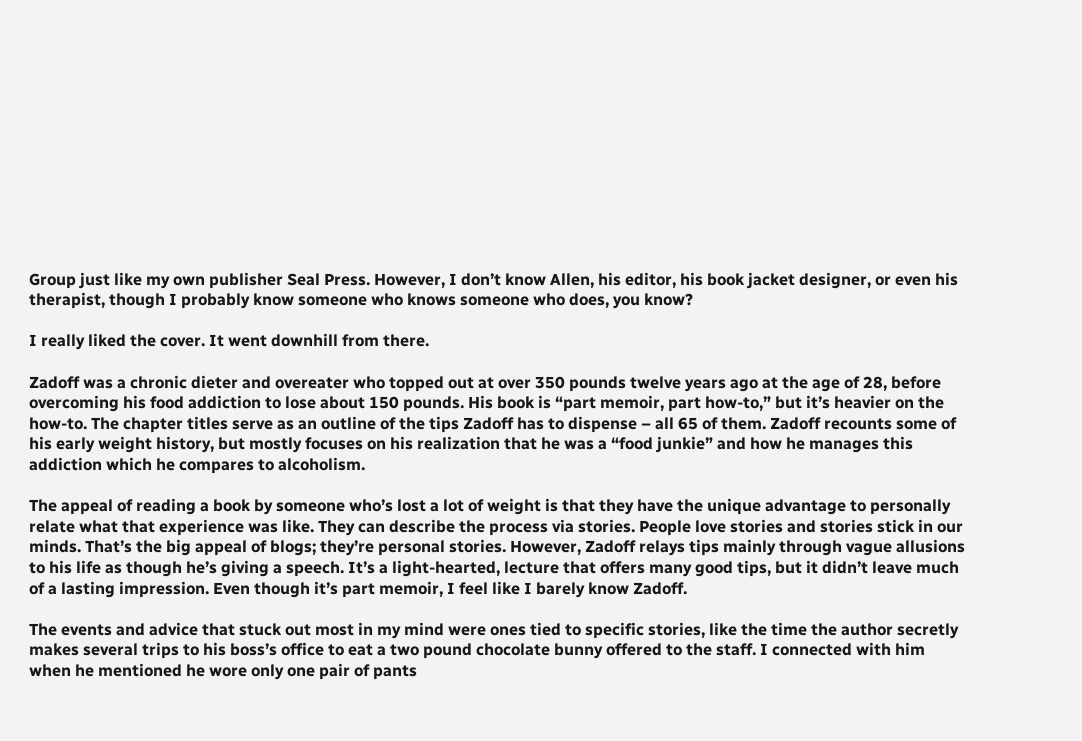Group just like my own publisher Seal Press. However, I don’t know Allen, his editor, his book jacket designer, or even his therapist, though I probably know someone who knows someone who does, you know?

I really liked the cover. It went downhill from there.

Zadoff was a chronic dieter and overeater who topped out at over 350 pounds twelve years ago at the age of 28, before overcoming his food addiction to lose about 150 pounds. His book is “part memoir, part how-to,” but it’s heavier on the how-to. The chapter titles serve as an outline of the tips Zadoff has to dispense – all 65 of them. Zadoff recounts some of his early weight history, but mostly focuses on his realization that he was a “food junkie” and how he manages this addiction which he compares to alcoholism.

The appeal of reading a book by someone who’s lost a lot of weight is that they have the unique advantage to personally relate what that experience was like. They can describe the process via stories. People love stories and stories stick in our minds. That’s the big appeal of blogs; they’re personal stories. However, Zadoff relays tips mainly through vague allusions to his life as though he’s giving a speech. It’s a light-hearted, lecture that offers many good tips, but it didn’t leave much of a lasting impression. Even though it’s part memoir, I feel like I barely know Zadoff.

The events and advice that stuck out most in my mind were ones tied to specific stories, like the time the author secretly makes several trips to his boss’s office to eat a two pound chocolate bunny offered to the staff. I connected with him when he mentioned he wore only one pair of pants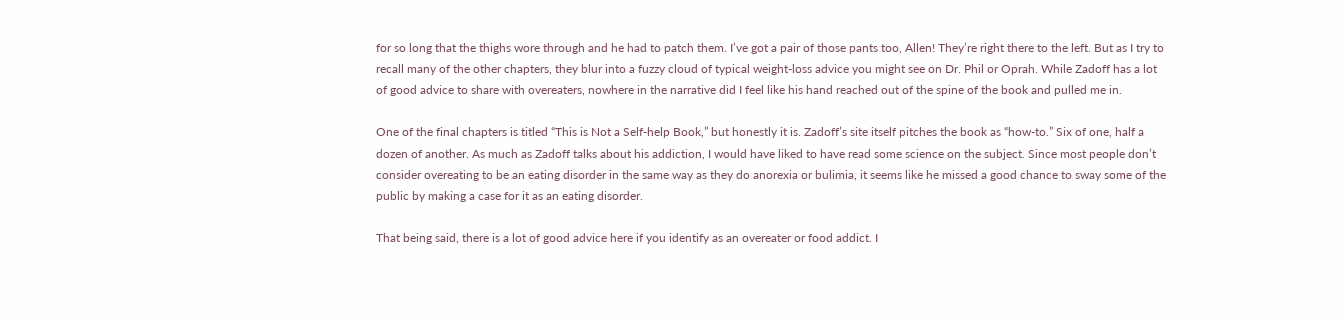for so long that the thighs wore through and he had to patch them. I’ve got a pair of those pants too, Allen! They’re right there to the left. But as I try to recall many of the other chapters, they blur into a fuzzy cloud of typical weight-loss advice you might see on Dr. Phil or Oprah. While Zadoff has a lot of good advice to share with overeaters, nowhere in the narrative did I feel like his hand reached out of the spine of the book and pulled me in.

One of the final chapters is titled “This is Not a Self-help Book,” but honestly it is. Zadoff’s site itself pitches the book as “how-to.” Six of one, half a dozen of another. As much as Zadoff talks about his addiction, I would have liked to have read some science on the subject. Since most people don’t consider overeating to be an eating disorder in the same way as they do anorexia or bulimia, it seems like he missed a good chance to sway some of the public by making a case for it as an eating disorder.

That being said, there is a lot of good advice here if you identify as an overeater or food addict. I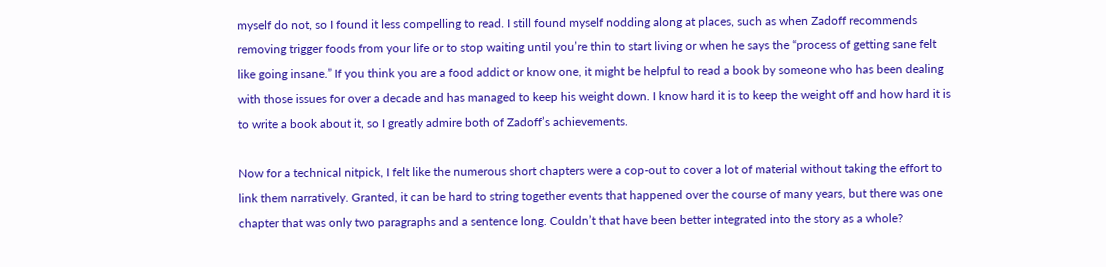myself do not, so I found it less compelling to read. I still found myself nodding along at places, such as when Zadoff recommends removing trigger foods from your life or to stop waiting until you’re thin to start living or when he says the “process of getting sane felt like going insane.” If you think you are a food addict or know one, it might be helpful to read a book by someone who has been dealing with those issues for over a decade and has managed to keep his weight down. I know hard it is to keep the weight off and how hard it is to write a book about it, so I greatly admire both of Zadoff’s achievements.

Now for a technical nitpick, I felt like the numerous short chapters were a cop-out to cover a lot of material without taking the effort to link them narratively. Granted, it can be hard to string together events that happened over the course of many years, but there was one chapter that was only two paragraphs and a sentence long. Couldn’t that have been better integrated into the story as a whole?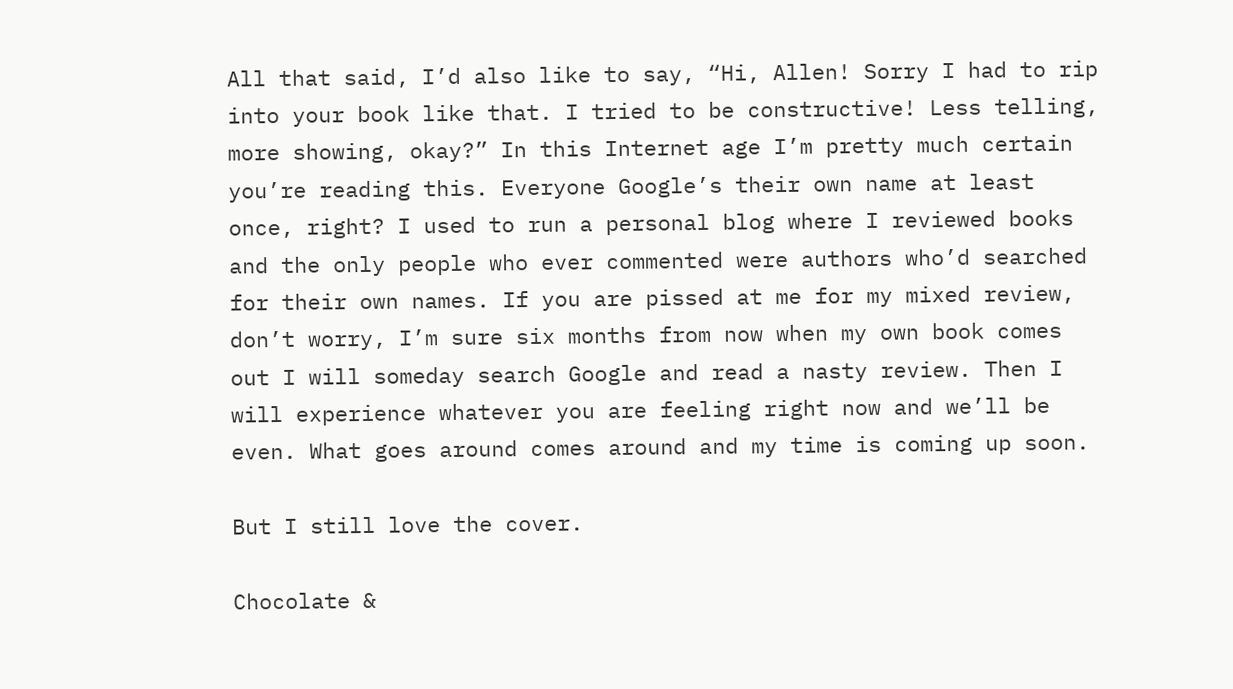All that said, I’d also like to say, “Hi, Allen! Sorry I had to rip into your book like that. I tried to be constructive! Less telling, more showing, okay?” In this Internet age I’m pretty much certain you’re reading this. Everyone Google’s their own name at least once, right? I used to run a personal blog where I reviewed books and the only people who ever commented were authors who’d searched for their own names. If you are pissed at me for my mixed review, don’t worry, I’m sure six months from now when my own book comes out I will someday search Google and read a nasty review. Then I will experience whatever you are feeling right now and we’ll be even. What goes around comes around and my time is coming up soon.

But I still love the cover.

Chocolate &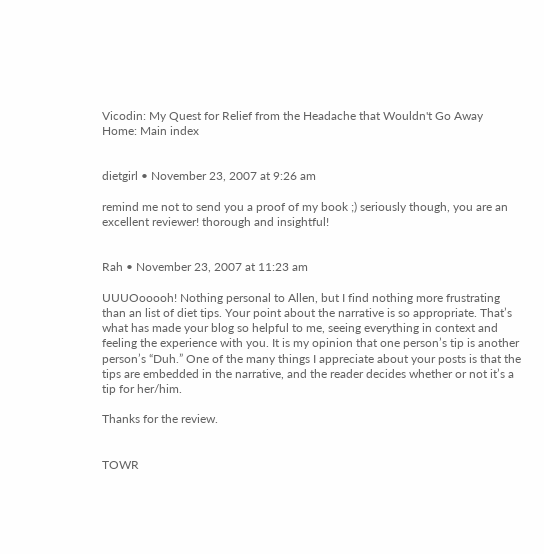Vicodin: My Quest for Relief from the Headache that Wouldn't Go Away
Home: Main index


dietgirl • November 23, 2007 at 9:26 am

remind me not to send you a proof of my book ;) seriously though, you are an excellent reviewer! thorough and insightful!


Rah • November 23, 2007 at 11:23 am

UUUOooooh! Nothing personal to Allen, but I find nothing more frustrating than an list of diet tips. Your point about the narrative is so appropriate. That’s what has made your blog so helpful to me, seeing everything in context and feeling the experience with you. It is my opinion that one person’s tip is another person’s “Duh.” One of the many things I appreciate about your posts is that the tips are embedded in the narrative, and the reader decides whether or not it’s a tip for her/him.

Thanks for the review.


TOWR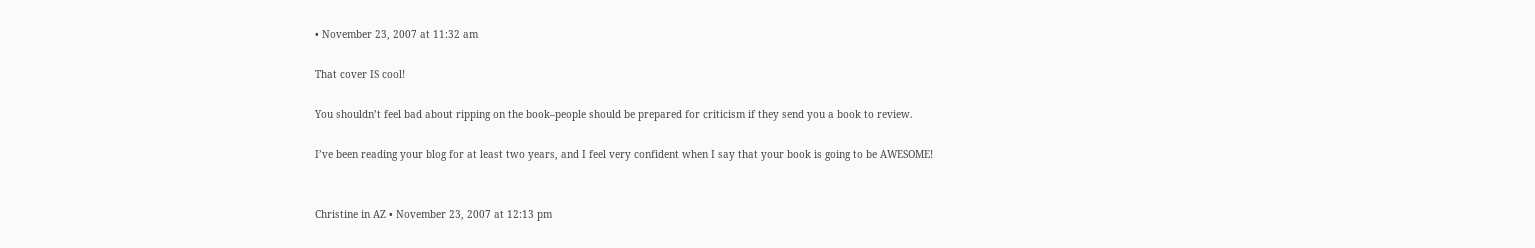• November 23, 2007 at 11:32 am

That cover IS cool!

You shouldn’t feel bad about ripping on the book–people should be prepared for criticism if they send you a book to review.

I’ve been reading your blog for at least two years, and I feel very confident when I say that your book is going to be AWESOME!


Christine in AZ • November 23, 2007 at 12:13 pm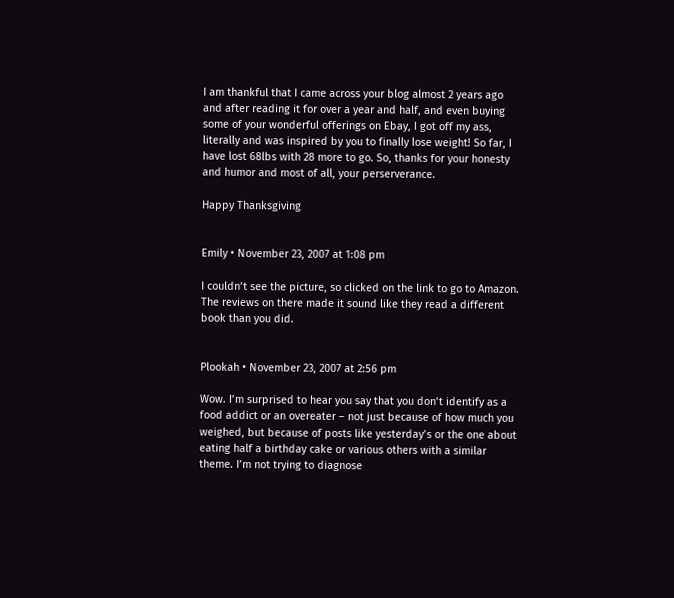I am thankful that I came across your blog almost 2 years ago and after reading it for over a year and half, and even buying some of your wonderful offerings on Ebay, I got off my ass, literally and was inspired by you to finally lose weight! So far, I have lost 68lbs with 28 more to go. So, thanks for your honesty and humor and most of all, your perserverance.

Happy Thanksgiving


Emily • November 23, 2007 at 1:08 pm

I couldn’t see the picture, so clicked on the link to go to Amazon. The reviews on there made it sound like they read a different book than you did.


Plookah • November 23, 2007 at 2:56 pm

Wow. I’m surprised to hear you say that you don’t identify as a food addict or an overeater – not just because of how much you weighed, but because of posts like yesterday’s or the one about eating half a birthday cake or various others with a similar theme. I’m not trying to diagnose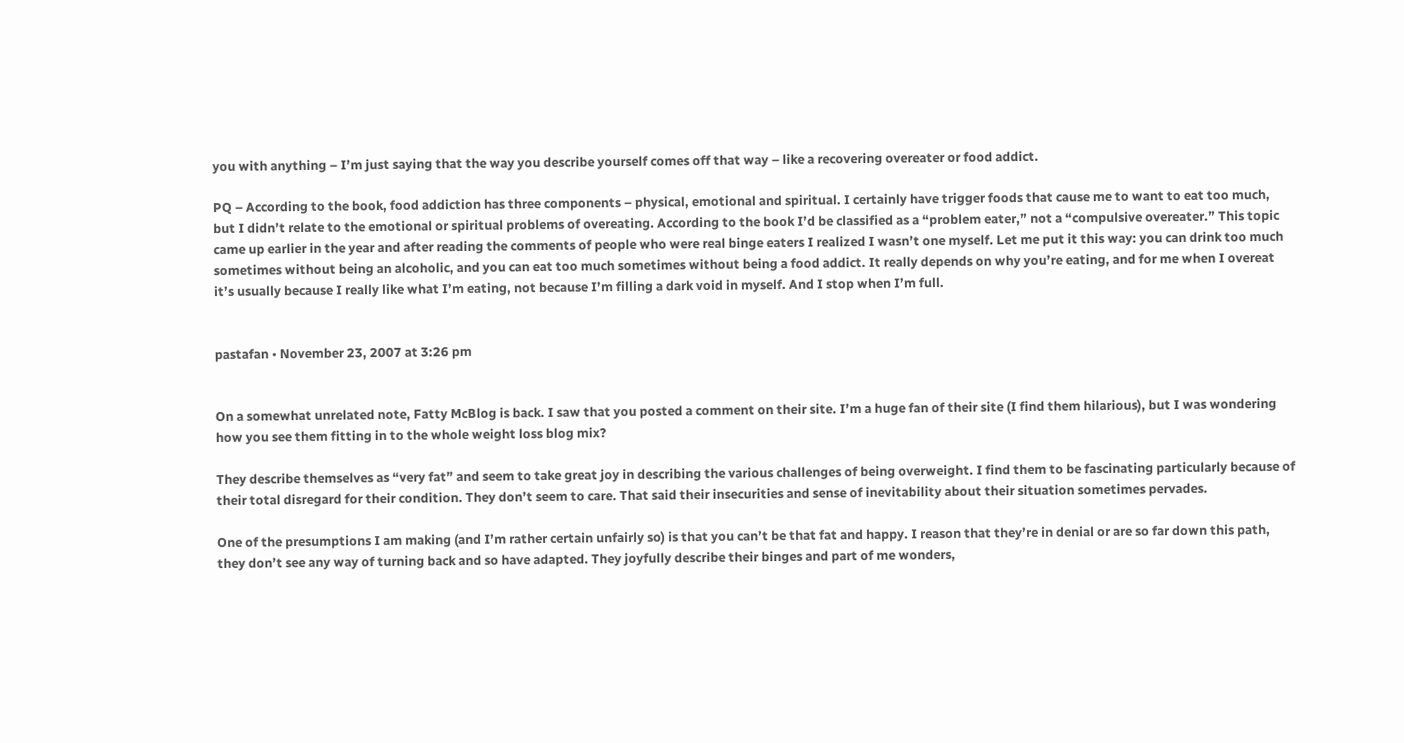you with anything – I’m just saying that the way you describe yourself comes off that way – like a recovering overeater or food addict.

PQ – According to the book, food addiction has three components – physical, emotional and spiritual. I certainly have trigger foods that cause me to want to eat too much, but I didn’t relate to the emotional or spiritual problems of overeating. According to the book I’d be classified as a “problem eater,” not a “compulsive overeater.” This topic came up earlier in the year and after reading the comments of people who were real binge eaters I realized I wasn’t one myself. Let me put it this way: you can drink too much sometimes without being an alcoholic, and you can eat too much sometimes without being a food addict. It really depends on why you’re eating, and for me when I overeat it’s usually because I really like what I’m eating, not because I’m filling a dark void in myself. And I stop when I’m full.


pastafan • November 23, 2007 at 3:26 pm


On a somewhat unrelated note, Fatty McBlog is back. I saw that you posted a comment on their site. I’m a huge fan of their site (I find them hilarious), but I was wondering how you see them fitting in to the whole weight loss blog mix?

They describe themselves as “very fat” and seem to take great joy in describing the various challenges of being overweight. I find them to be fascinating particularly because of their total disregard for their condition. They don’t seem to care. That said their insecurities and sense of inevitability about their situation sometimes pervades.

One of the presumptions I am making (and I’m rather certain unfairly so) is that you can’t be that fat and happy. I reason that they’re in denial or are so far down this path, they don’t see any way of turning back and so have adapted. They joyfully describe their binges and part of me wonders,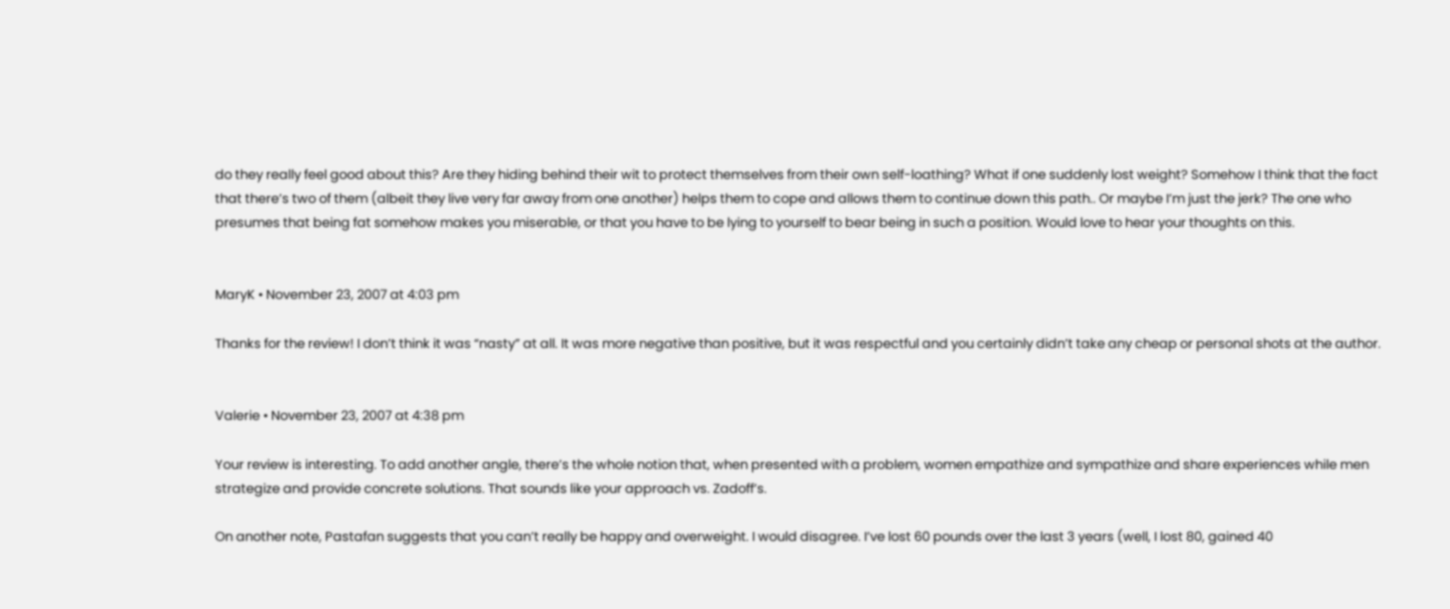do they really feel good about this? Are they hiding behind their wit to protect themselves from their own self-loathing? What if one suddenly lost weight? Somehow I think that the fact that there’s two of them (albeit they live very far away from one another) helps them to cope and allows them to continue down this path.. Or maybe I’m just the jerk? The one who presumes that being fat somehow makes you miserable, or that you have to be lying to yourself to bear being in such a position. Would love to hear your thoughts on this.


MaryK • November 23, 2007 at 4:03 pm

Thanks for the review! I don’t think it was “nasty” at all. It was more negative than positive, but it was respectful and you certainly didn’t take any cheap or personal shots at the author.


Valerie • November 23, 2007 at 4:38 pm

Your review is interesting. To add another angle, there’s the whole notion that, when presented with a problem, women empathize and sympathize and share experiences while men strategize and provide concrete solutions. That sounds like your approach vs. Zadoff’s.

On another note, Pastafan suggests that you can’t really be happy and overweight. I would disagree. I’ve lost 60 pounds over the last 3 years (well, I lost 80, gained 40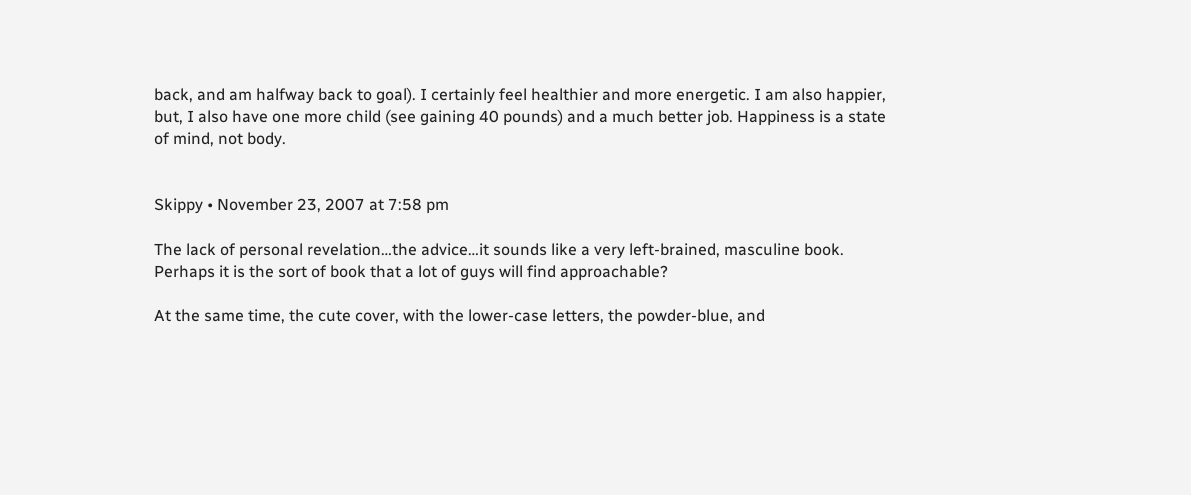back, and am halfway back to goal). I certainly feel healthier and more energetic. I am also happier, but, I also have one more child (see gaining 40 pounds) and a much better job. Happiness is a state of mind, not body.


Skippy • November 23, 2007 at 7:58 pm

The lack of personal revelation…the advice…it sounds like a very left-brained, masculine book. Perhaps it is the sort of book that a lot of guys will find approachable?

At the same time, the cute cover, with the lower-case letters, the powder-blue, and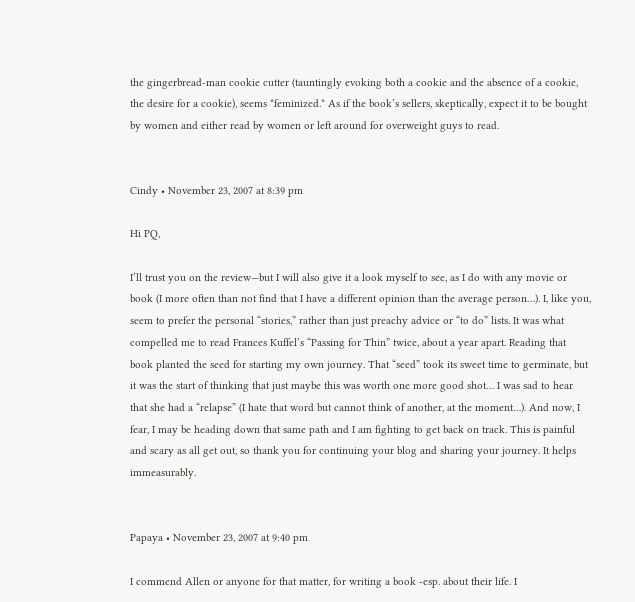the gingerbread-man cookie cutter (tauntingly evoking both a cookie and the absence of a cookie, the desire for a cookie), seems *feminized.* As if the book’s sellers, skeptically, expect it to be bought by women and either read by women or left around for overweight guys to read.


Cindy • November 23, 2007 at 8:39 pm

Hi PQ,

I’ll trust you on the review—but I will also give it a look myself to see, as I do with any movie or book (I more often than not find that I have a different opinion than the average person…). I, like you, seem to prefer the personal “stories,” rather than just preachy advice or “to do” lists. It was what compelled me to read Frances Kuffel’s “Passing for Thin” twice, about a year apart. Reading that book planted the seed for starting my own journey. That “seed” took its sweet time to germinate, but it was the start of thinking that just maybe this was worth one more good shot… I was sad to hear that she had a “relapse” (I hate that word but cannot think of another, at the moment…). And now, I fear, I may be heading down that same path and I am fighting to get back on track. This is painful and scary as all get out, so thank you for continuing your blog and sharing your journey. It helps immeasurably.


Papaya • November 23, 2007 at 9:40 pm

I commend Allen or anyone for that matter, for writing a book -esp. about their life. I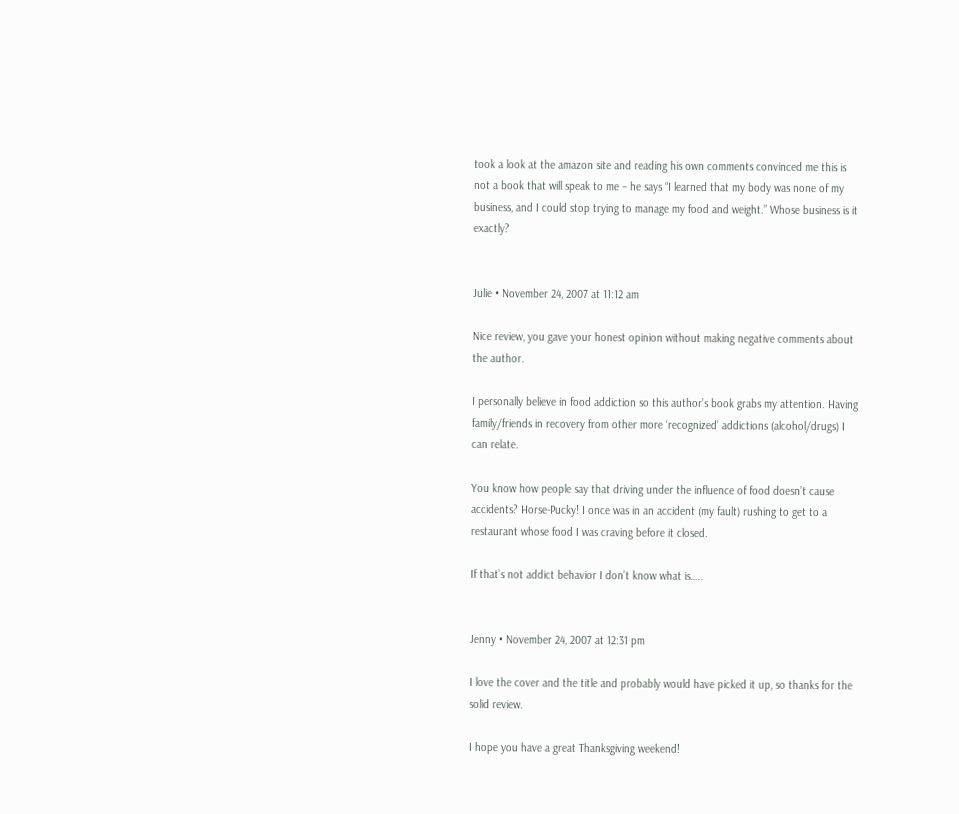took a look at the amazon site and reading his own comments convinced me this is not a book that will speak to me – he says “I learned that my body was none of my business, and I could stop trying to manage my food and weight.” Whose business is it exactly?


Julie • November 24, 2007 at 11:12 am

Nice review, you gave your honest opinion without making negative comments about the author.

I personally believe in food addiction so this author’s book grabs my attention. Having family/friends in recovery from other more ‘recognized’ addictions (alcohol/drugs) I can relate.

You know how people say that driving under the influence of food doesn’t cause accidents? Horse-Pucky! I once was in an accident (my fault) rushing to get to a restaurant whose food I was craving before it closed.

If that’s not addict behavior I don’t know what is…..


Jenny • November 24, 2007 at 12:31 pm

I love the cover and the title and probably would have picked it up, so thanks for the solid review.

I hope you have a great Thanksgiving weekend!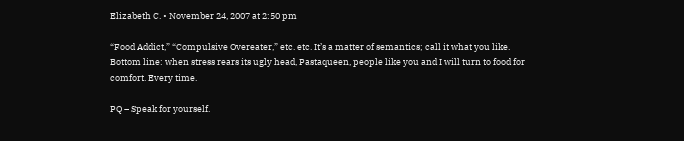Elizabeth C. • November 24, 2007 at 2:50 pm

“Food Addict,” “Compulsive Overeater,” etc. etc. It’s a matter of semantics; call it what you like. Bottom line: when stress rears its ugly head, Pastaqueen, people like you and I will turn to food for comfort. Every time.

PQ – Speak for yourself.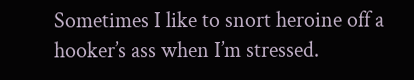Sometimes I like to snort heroine off a hooker’s ass when I’m stressed.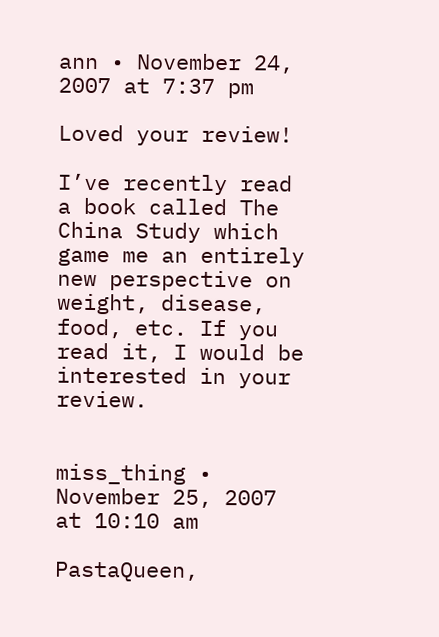ann • November 24, 2007 at 7:37 pm

Loved your review!

I’ve recently read a book called The China Study which game me an entirely new perspective on weight, disease, food, etc. If you read it, I would be interested in your review.


miss_thing • November 25, 2007 at 10:10 am

PastaQueen,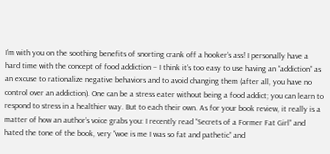I’m with you on the soothing benefits of snorting crank off a hooker’s ass! I personally have a hard time with the concept of food addiction – I think it’s too easy to use having an “addiction” as an excuse to rationalize negative behaviors and to avoid changing them (after all, you have no control over an addiction). One can be a stress eater without being a food addict; you can learn to respond to stress in a healthier way. But to each their own. As for your book review, it really is a matter of how an author’s voice grabs you: I recently read “Secrets of a Former Fat Girl” and hated the tone of the book, very “woe is me I was so fat and pathetic” and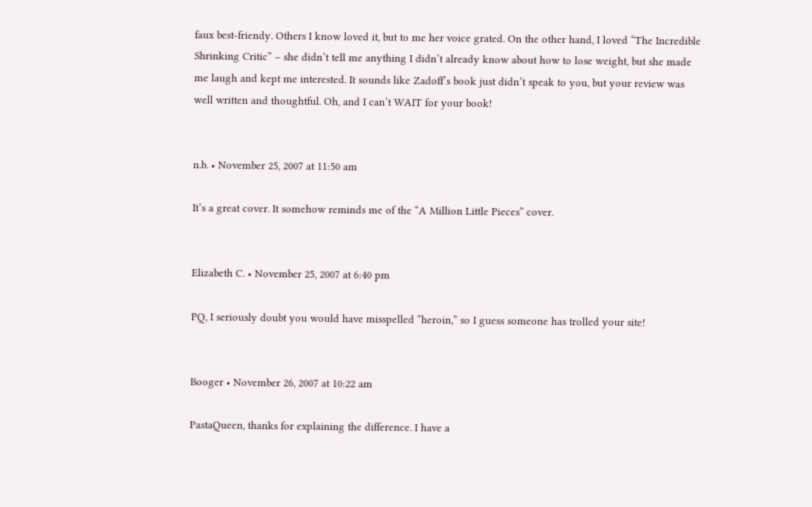faux best-friendy. Others I know loved it, but to me her voice grated. On the other hand, I loved “The Incredible Shrinking Critic” – she didn’t tell me anything I didn’t already know about how to lose weight, but she made me laugh and kept me interested. It sounds like Zadoff’s book just didn’t speak to you, but your review was well written and thoughtful. Oh, and I can’t WAIT for your book!


n.b. • November 25, 2007 at 11:50 am

It’s a great cover. It somehow reminds me of the “A Million Little Pieces” cover.


Elizabeth C. • November 25, 2007 at 6:40 pm

PQ, I seriously doubt you would have misspelled “heroin,” so I guess someone has trolled your site!


Booger • November 26, 2007 at 10:22 am

PastaQueen, thanks for explaining the difference. I have a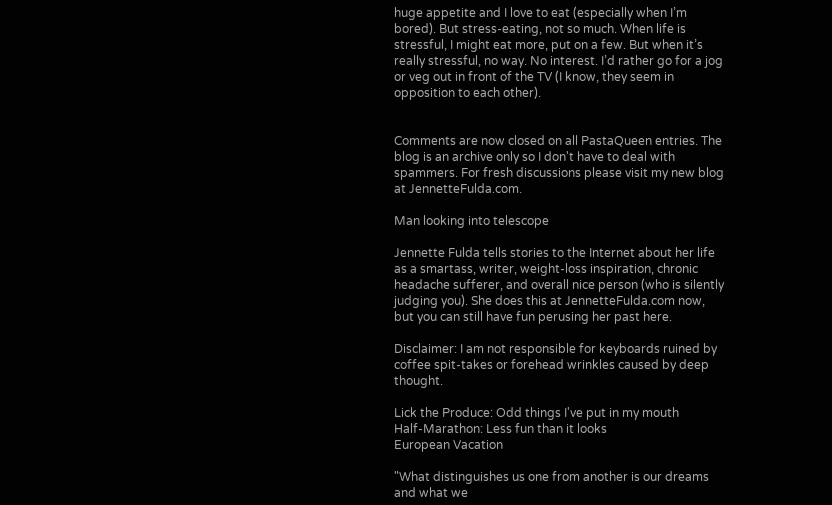huge appetite and I love to eat (especially when I’m bored). But stress-eating, not so much. When life is stressful, I might eat more, put on a few. But when it’s really stressful, no way. No interest. I’d rather go for a jog or veg out in front of the TV (I know, they seem in opposition to each other).


Comments are now closed on all PastaQueen entries. The blog is an archive only so I don't have to deal with spammers. For fresh discussions please visit my new blog at JennetteFulda.com.

Man looking into telescope

Jennette Fulda tells stories to the Internet about her life as a smartass, writer, weight-loss inspiration, chronic headache sufferer, and overall nice person (who is silently judging you). She does this at JennetteFulda.com now, but you can still have fun perusing her past here.

Disclaimer: I am not responsible for keyboards ruined by coffee spit-takes or forehead wrinkles caused by deep thought.

Lick the Produce: Odd things I've put in my mouth
Half-Marathon: Less fun than it looks
European Vacation

"What distinguishes us one from another is our dreams and what we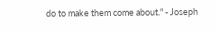do to make them come about." - Joseph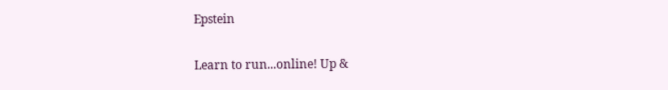Epstein

Learn to run...online! Up &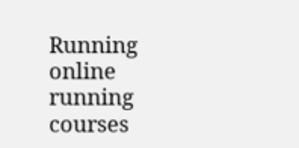Running online running courses